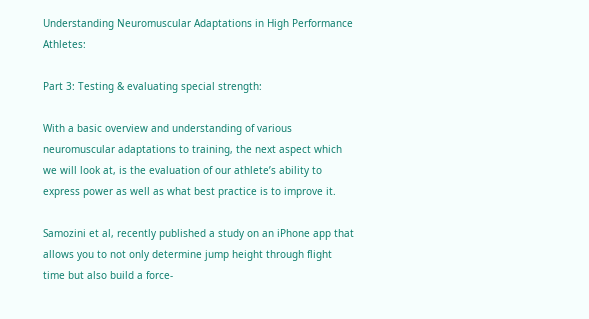Understanding Neuromuscular Adaptations in High Performance Athletes:

Part 3: Testing & evaluating special strength:

With a basic overview and understanding of various neuromuscular adaptations to training, the next aspect which we will look at, is the evaluation of our athlete’s ability to express power as well as what best practice is to improve it.

Samozini et al, recently published a study on an iPhone app that allows you to not only determine jump height through flight time but also build a force-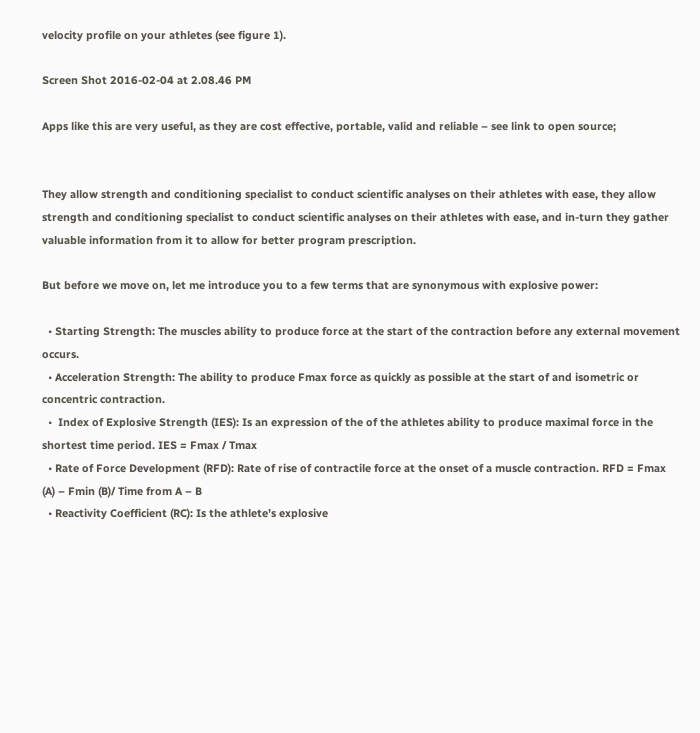velocity profile on your athletes (see figure 1).

Screen Shot 2016-02-04 at 2.08.46 PM

Apps like this are very useful, as they are cost effective, portable, valid and reliable – see link to open source;


They allow strength and conditioning specialist to conduct scientific analyses on their athletes with ease, they allow strength and conditioning specialist to conduct scientific analyses on their athletes with ease, and in-turn they gather valuable information from it to allow for better program prescription.

But before we move on, let me introduce you to a few terms that are synonymous with explosive power:

  • Starting Strength: The muscles ability to produce force at the start of the contraction before any external movement occurs.
  • Acceleration Strength: The ability to produce Fmax force as quickly as possible at the start of and isometric or concentric contraction.
  •  Index of Explosive Strength (IES): Is an expression of the of the athletes ability to produce maximal force in the shortest time period. IES = Fmax / Tmax
  • Rate of Force Development (RFD): Rate of rise of contractile force at the onset of a muscle contraction. RFD = Fmax (A) – Fmin (B)/ Time from A – B
  • Reactivity Coefficient (RC): Is the athlete’s explosive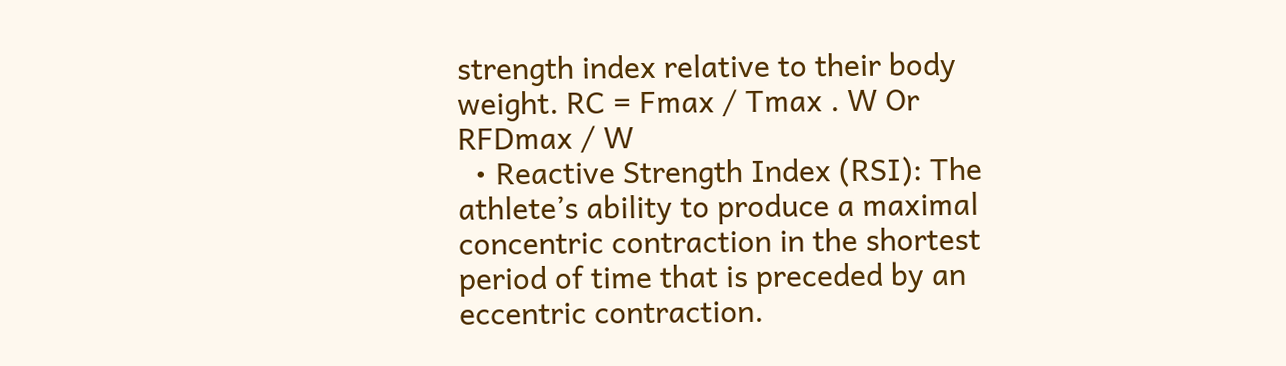strength index relative to their body weight. RC = Fmax / Tmax . W Or RFDmax / W
  • Reactive Strength Index (RSI): The athlete’s ability to produce a maximal concentric contraction in the shortest period of time that is preceded by an eccentric contraction.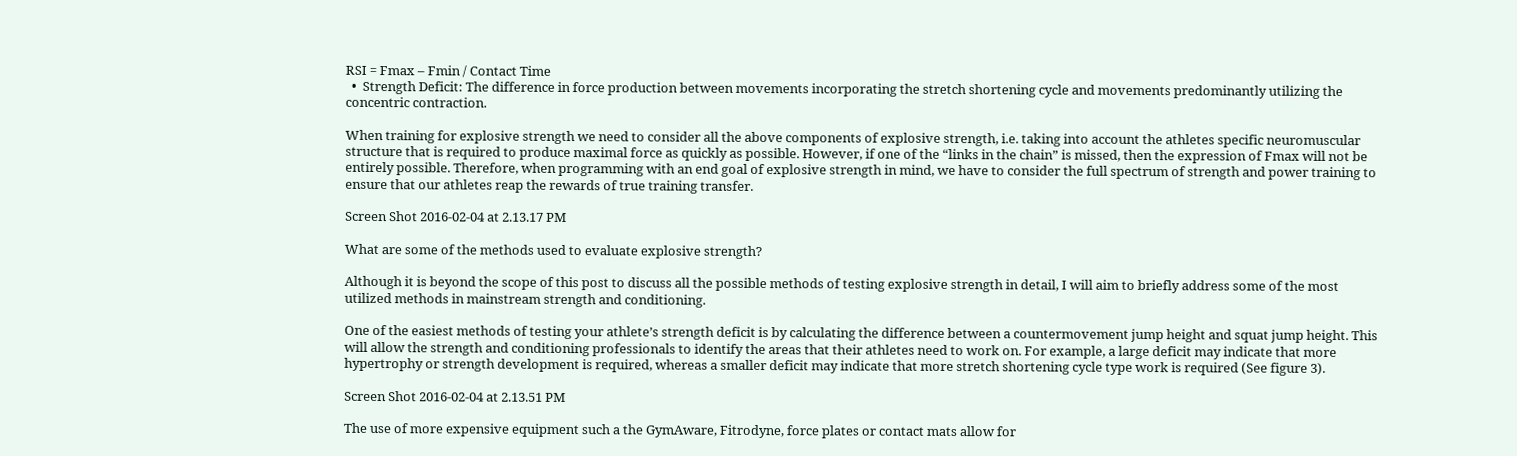RSI = Fmax – Fmin / Contact Time
  •  Strength Deficit: The difference in force production between movements incorporating the stretch shortening cycle and movements predominantly utilizing the concentric contraction.

When training for explosive strength we need to consider all the above components of explosive strength, i.e. taking into account the athletes specific neuromuscular structure that is required to produce maximal force as quickly as possible. However, if one of the “links in the chain” is missed, then the expression of Fmax will not be entirely possible. Therefore, when programming with an end goal of explosive strength in mind, we have to consider the full spectrum of strength and power training to ensure that our athletes reap the rewards of true training transfer.

Screen Shot 2016-02-04 at 2.13.17 PM

What are some of the methods used to evaluate explosive strength?

Although it is beyond the scope of this post to discuss all the possible methods of testing explosive strength in detail, I will aim to briefly address some of the most utilized methods in mainstream strength and conditioning.

One of the easiest methods of testing your athlete’s strength deficit is by calculating the difference between a countermovement jump height and squat jump height. This will allow the strength and conditioning professionals to identify the areas that their athletes need to work on. For example, a large deficit may indicate that more hypertrophy or strength development is required, whereas a smaller deficit may indicate that more stretch shortening cycle type work is required (See figure 3).

Screen Shot 2016-02-04 at 2.13.51 PM

The use of more expensive equipment such a the GymAware, Fitrodyne, force plates or contact mats allow for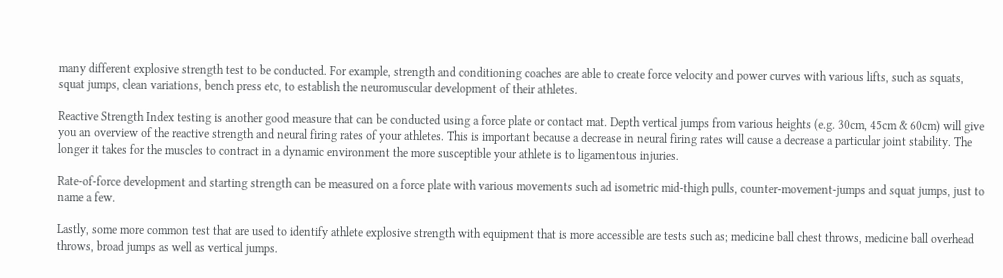many different explosive strength test to be conducted. For example, strength and conditioning coaches are able to create force velocity and power curves with various lifts, such as squats, squat jumps, clean variations, bench press etc, to establish the neuromuscular development of their athletes.

Reactive Strength Index testing is another good measure that can be conducted using a force plate or contact mat. Depth vertical jumps from various heights (e.g. 30cm, 45cm & 60cm) will give you an overview of the reactive strength and neural firing rates of your athletes. This is important because a decrease in neural firing rates will cause a decrease a particular joint stability. The longer it takes for the muscles to contract in a dynamic environment the more susceptible your athlete is to ligamentous injuries.

Rate-of-force development and starting strength can be measured on a force plate with various movements such ad isometric mid-thigh pulls, counter-movement-jumps and squat jumps, just to name a few.

Lastly, some more common test that are used to identify athlete explosive strength with equipment that is more accessible are tests such as; medicine ball chest throws, medicine ball overhead throws, broad jumps as well as vertical jumps.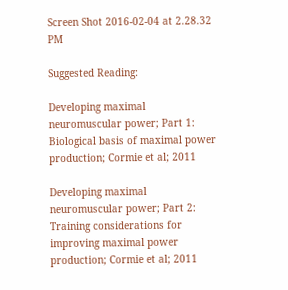Screen Shot 2016-02-04 at 2.28.32 PM

Suggested Reading:

Developing maximal neuromuscular power; Part 1: Biological basis of maximal power production; Cormie et al; 2011

Developing maximal neuromuscular power; Part 2: Training considerations for improving maximal power production; Cormie et al; 2011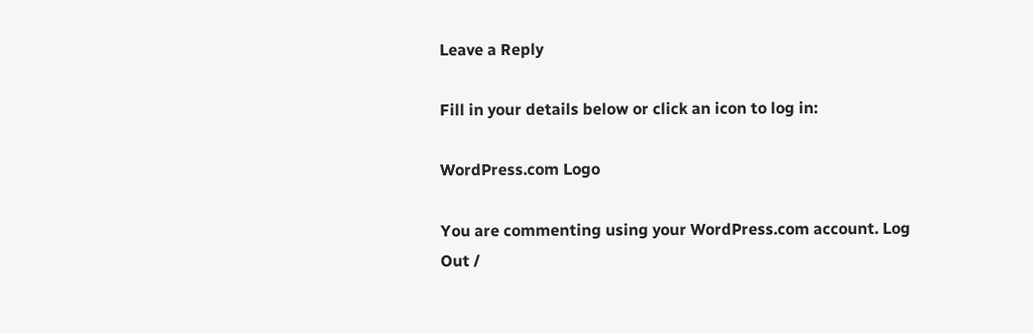Leave a Reply

Fill in your details below or click an icon to log in:

WordPress.com Logo

You are commenting using your WordPress.com account. Log Out /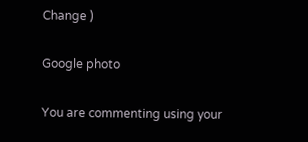Change )

Google photo

You are commenting using your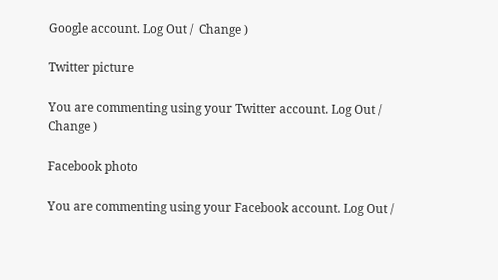Google account. Log Out /  Change )

Twitter picture

You are commenting using your Twitter account. Log Out /  Change )

Facebook photo

You are commenting using your Facebook account. Log Out /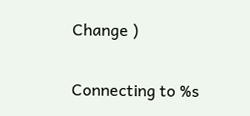Change )

Connecting to %s